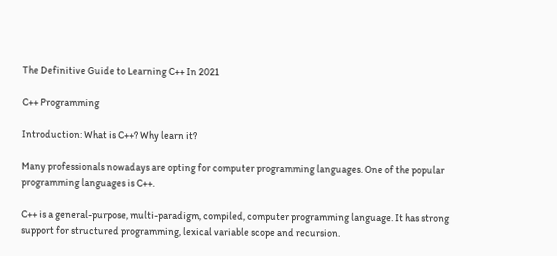The Definitive Guide to Learning C++ In 2021

C++ Programming

Introduction: What is C++? Why learn it?

Many professionals nowadays are opting for computer programming languages. One of the popular programming languages is C++.

C++ is a general-purpose, multi-paradigm, compiled, computer programming language. It has strong support for structured programming, lexical variable scope and recursion.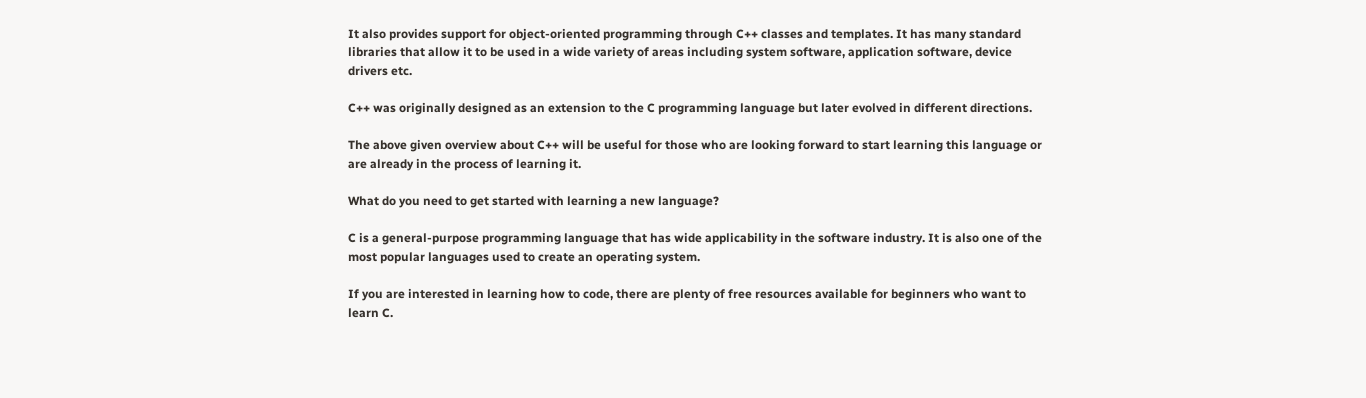It also provides support for object-oriented programming through C++ classes and templates. It has many standard libraries that allow it to be used in a wide variety of areas including system software, application software, device drivers etc.

C++ was originally designed as an extension to the C programming language but later evolved in different directions.

The above given overview about C++ will be useful for those who are looking forward to start learning this language or are already in the process of learning it.

What do you need to get started with learning a new language?

C is a general-purpose programming language that has wide applicability in the software industry. It is also one of the most popular languages used to create an operating system.

If you are interested in learning how to code, there are plenty of free resources available for beginners who want to learn C.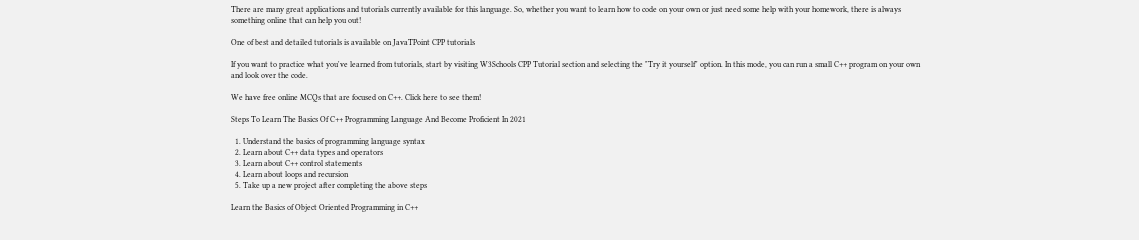There are many great applications and tutorials currently available for this language. So, whether you want to learn how to code on your own or just need some help with your homework, there is always something online that can help you out!

One of best and detailed tutorials is available on JavaTPoint CPP tutorials

If you want to practice what you've learned from tutorials, start by visiting W3Schools CPP Tutorial section and selecting the "Try it yourself" option. In this mode, you can run a small C++ program on your own and look over the code.

We have free online MCQs that are focused on C++. Click here to see them!

Steps To Learn The Basics Of C++ Programming Language And Become Proficient In 2021

  1. Understand the basics of programming language syntax
  2. Learn about C++ data types and operators
  3. Learn about C++ control statements
  4. Learn about loops and recursion
  5. Take up a new project after completing the above steps

Learn the Basics of Object Oriented Programming in C++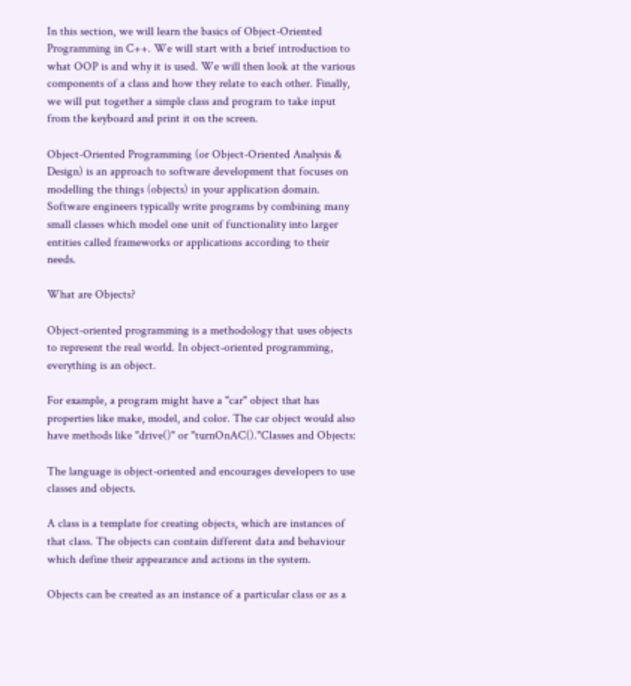In this section, we will learn the basics of Object-Oriented Programming in C++. We will start with a brief introduction to what OOP is and why it is used. We will then look at the various components of a class and how they relate to each other. Finally, we will put together a simple class and program to take input from the keyboard and print it on the screen.

Object-Oriented Programming (or Object-Oriented Analysis & Design) is an approach to software development that focuses on modelling the things (objects) in your application domain. Software engineers typically write programs by combining many small classes which model one unit of functionality into larger entities called frameworks or applications according to their needs.

What are Objects?

Object-oriented programming is a methodology that uses objects to represent the real world. In object-oriented programming, everything is an object.

For example, a program might have a "car" object that has properties like make, model, and color. The car object would also have methods like "drive()" or "turnOnAC()."Classes and Objects:

The language is object-oriented and encourages developers to use classes and objects.

A class is a template for creating objects, which are instances of that class. The objects can contain different data and behaviour which define their appearance and actions in the system.

Objects can be created as an instance of a particular class or as a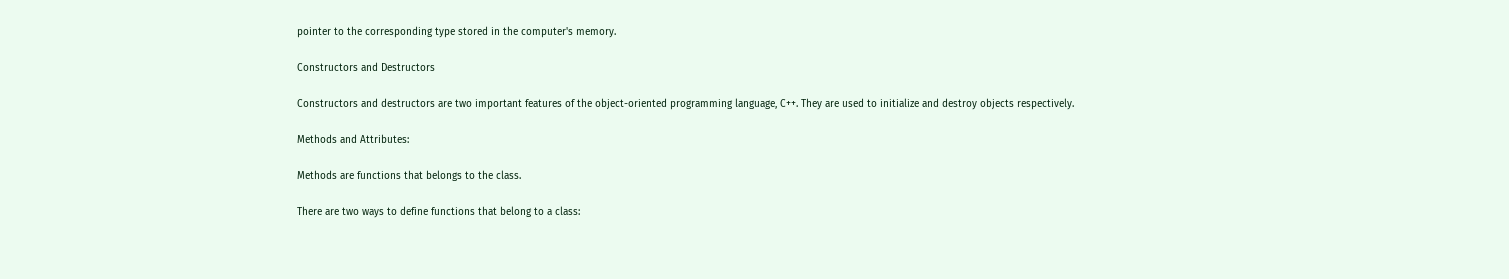pointer to the corresponding type stored in the computer's memory.

Constructors and Destructors

Constructors and destructors are two important features of the object-oriented programming language, C++. They are used to initialize and destroy objects respectively.

Methods and Attributes:

Methods are functions that belongs to the class.

There are two ways to define functions that belong to a class: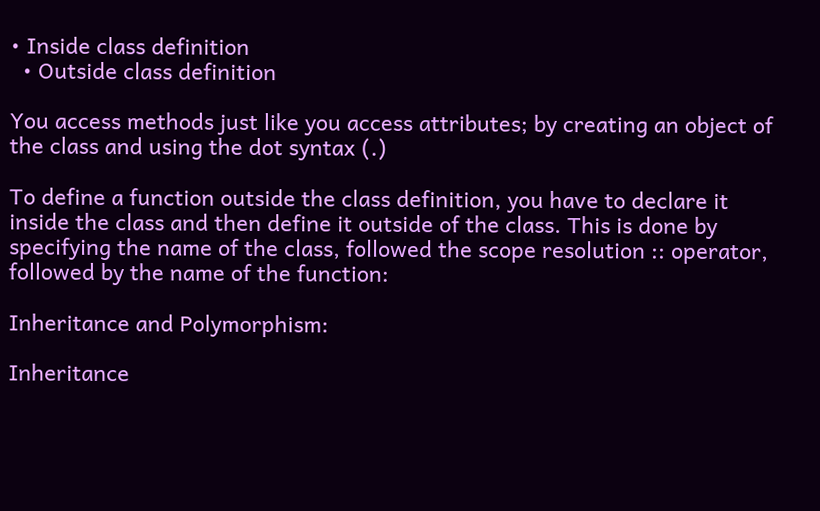• Inside class definition
  • Outside class definition

You access methods just like you access attributes; by creating an object of the class and using the dot syntax (.)

To define a function outside the class definition, you have to declare it inside the class and then define it outside of the class. This is done by specifying the name of the class, followed the scope resolution :: operator, followed by the name of the function:

Inheritance and Polymorphism:

Inheritance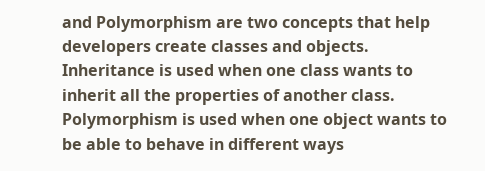and Polymorphism are two concepts that help developers create classes and objects. Inheritance is used when one class wants to inherit all the properties of another class. Polymorphism is used when one object wants to be able to behave in different ways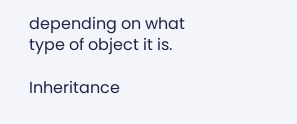depending on what type of object it is.

Inheritance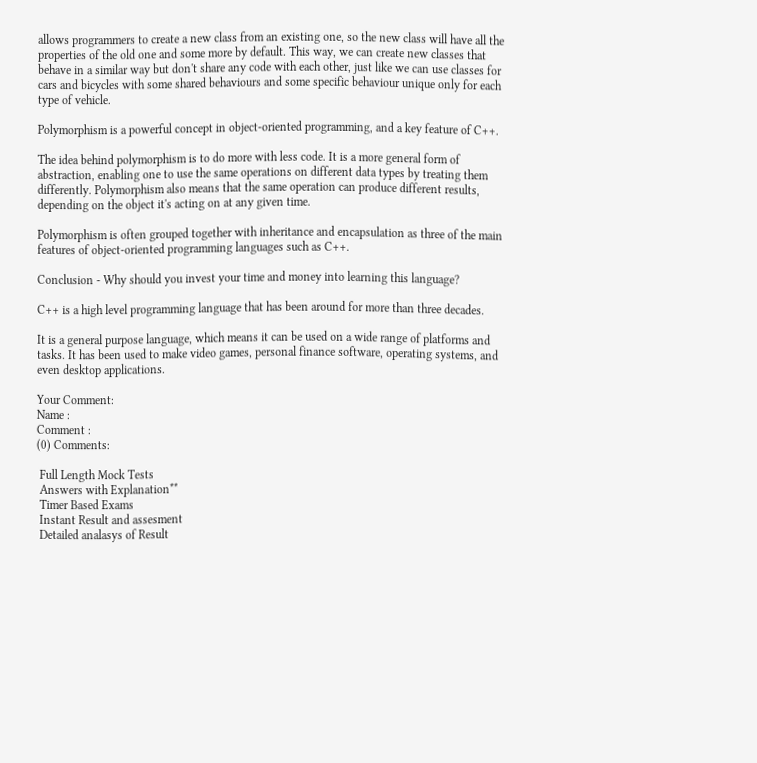allows programmers to create a new class from an existing one, so the new class will have all the properties of the old one and some more by default. This way, we can create new classes that behave in a similar way but don't share any code with each other, just like we can use classes for cars and bicycles with some shared behaviours and some specific behaviour unique only for each type of vehicle.

Polymorphism is a powerful concept in object-oriented programming, and a key feature of C++.

The idea behind polymorphism is to do more with less code. It is a more general form of abstraction, enabling one to use the same operations on different data types by treating them differently. Polymorphism also means that the same operation can produce different results, depending on the object it's acting on at any given time.

Polymorphism is often grouped together with inheritance and encapsulation as three of the main features of object-oriented programming languages such as C++.

Conclusion - Why should you invest your time and money into learning this language?

C++ is a high level programming language that has been around for more than three decades.

It is a general purpose language, which means it can be used on a wide range of platforms and tasks. It has been used to make video games, personal finance software, operating systems, and even desktop applications.

Your Comment:
Name :
Comment :
(0) Comments:

 Full Length Mock Tests
 Answers with Explanation**
 Timer Based Exams
 Instant Result and assesment
 Detailed analasys of Result